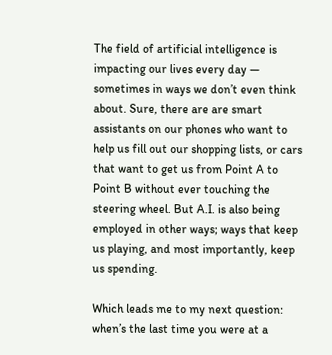The field of artificial intelligence is impacting our lives every day — sometimes in ways we don’t even think about. Sure, there are are smart assistants on our phones who want to help us fill out our shopping lists, or cars that want to get us from Point A to Point B without ever touching the steering wheel. But A.I. is also being employed in other ways; ways that keep us playing, and most importantly, keep us spending.

Which leads me to my next question: when’s the last time you were at a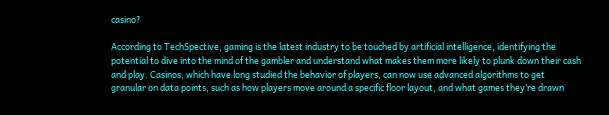casino?

According to TechSpective, gaming is the latest industry to be touched by artificial intelligence, identifying the potential to dive into the mind of the gambler and understand what makes them more likely to plunk down their cash and play. Casinos, which have long studied the behavior of players, can now use advanced algorithms to get granular on data points, such as how players move around a specific floor layout, and what games they’re drawn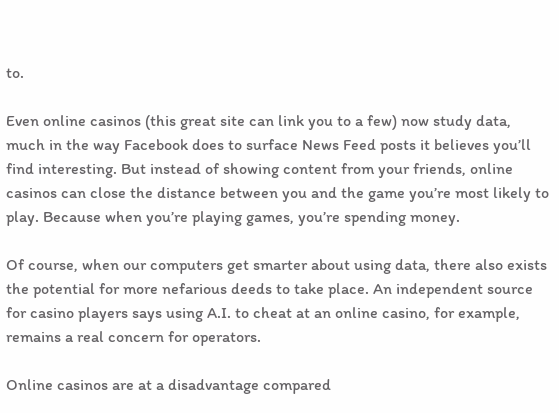to.

Even online casinos (this great site can link you to a few) now study data, much in the way Facebook does to surface News Feed posts it believes you’ll find interesting. But instead of showing content from your friends, online casinos can close the distance between you and the game you’re most likely to play. Because when you’re playing games, you’re spending money.

Of course, when our computers get smarter about using data, there also exists the potential for more nefarious deeds to take place. An independent source for casino players says using A.I. to cheat at an online casino, for example, remains a real concern for operators.

Online casinos are at a disadvantage compared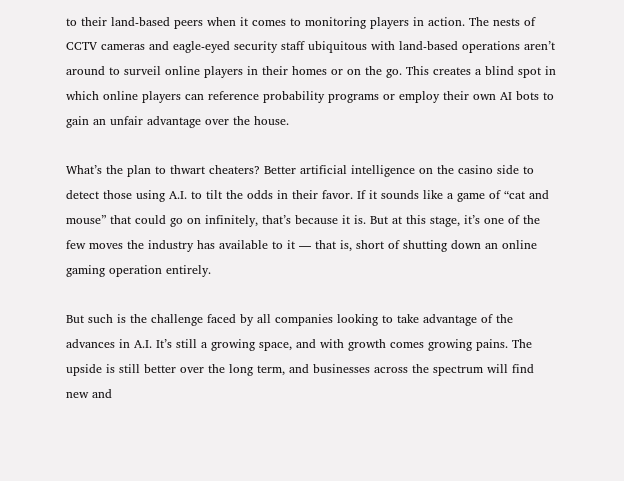to their land-based peers when it comes to monitoring players in action. The nests of CCTV cameras and eagle-eyed security staff ubiquitous with land-based operations aren’t around to surveil online players in their homes or on the go. This creates a blind spot in which online players can reference probability programs or employ their own AI bots to gain an unfair advantage over the house.

What’s the plan to thwart cheaters? Better artificial intelligence on the casino side to detect those using A.I. to tilt the odds in their favor. If it sounds like a game of “cat and mouse” that could go on infinitely, that’s because it is. But at this stage, it’s one of the few moves the industry has available to it — that is, short of shutting down an online gaming operation entirely.

But such is the challenge faced by all companies looking to take advantage of the advances in A.I. It’s still a growing space, and with growth comes growing pains. The upside is still better over the long term, and businesses across the spectrum will find new and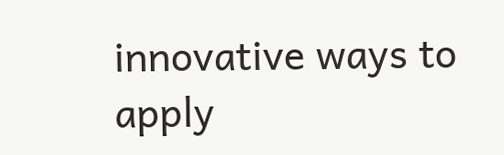innovative ways to apply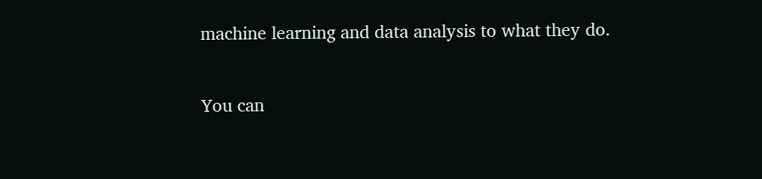machine learning and data analysis to what they do.

You can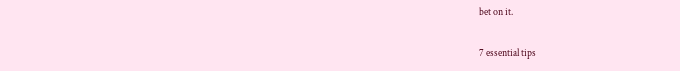bet on it.

7 essential tips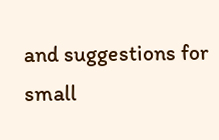and suggestions for small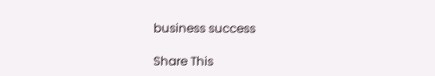business success

Share This